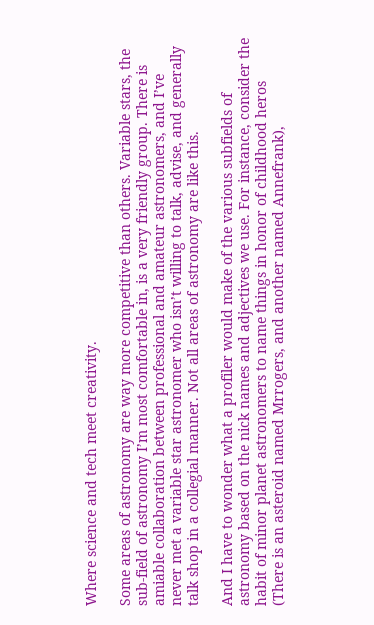Where science and tech meet creativity.

Some areas of astronomy are way more competitive than others. Variable stars, the sub-field of astronomy I’m most comfortable in, is a very friendly group. There is amiable collaboration between professional and amateur astronomers, and I’ve never met a variable star astronomer who isn’t willing to talk, advise, and generally talk shop in a collegial manner. Not all areas of astronomy are like this.

And I have to wonder what a profiler would make of the various subfields of astronomy based on the nick names and adjectives we use. For instance, consider the habit of minor planet astronomers to name things in honor of childhood heros (There is an asteroid named Mrrogers, and another named Annefrank),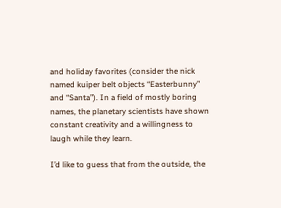and holiday favorites (consider the nick named kuiper belt objects “Easterbunny” and “Santa”). In a field of mostly boring names, the planetary scientists have shown constant creativity and a willingness to laugh while they learn.

I’d like to guess that from the outside, the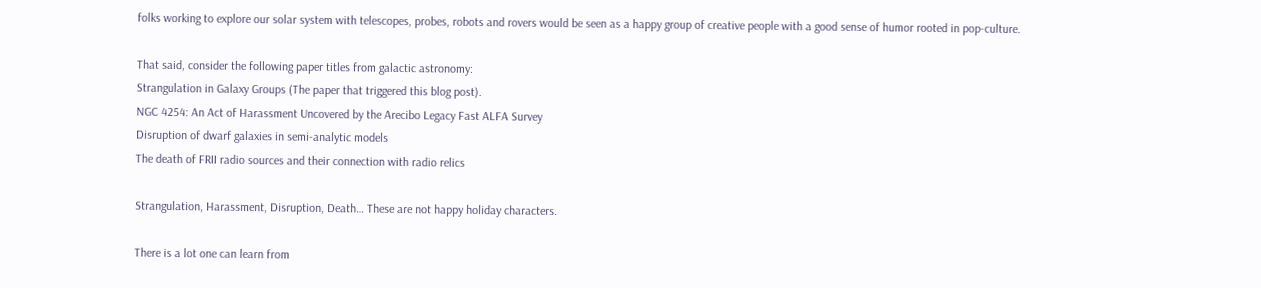folks working to explore our solar system with telescopes, probes, robots and rovers would be seen as a happy group of creative people with a good sense of humor rooted in pop-culture.

That said, consider the following paper titles from galactic astronomy:
Strangulation in Galaxy Groups (The paper that triggered this blog post).
NGC 4254: An Act of Harassment Uncovered by the Arecibo Legacy Fast ALFA Survey
Disruption of dwarf galaxies in semi-analytic models
The death of FRII radio sources and their connection with radio relics

Strangulation, Harassment, Disruption, Death… These are not happy holiday characters.

There is a lot one can learn from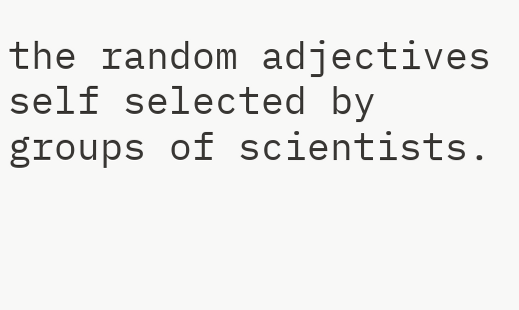the random adjectives self selected by groups of scientists.